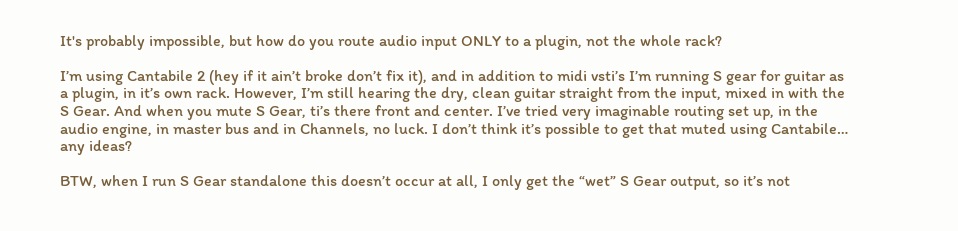It's probably impossible, but how do you route audio input ONLY to a plugin, not the whole rack?

I’m using Cantabile 2 (hey if it ain’t broke don’t fix it), and in addition to midi vsti’s I’m running S gear for guitar as a plugin, in it’s own rack. However, I’m still hearing the dry, clean guitar straight from the input, mixed in with the S Gear. And when you mute S Gear, ti’s there front and center. I’ve tried very imaginable routing set up, in the audio engine, in master bus and in Channels, no luck. I don’t think it’s possible to get that muted using Cantabile… any ideas?

BTW, when I run S Gear standalone this doesn’t occur at all, I only get the “wet” S Gear output, so it’s not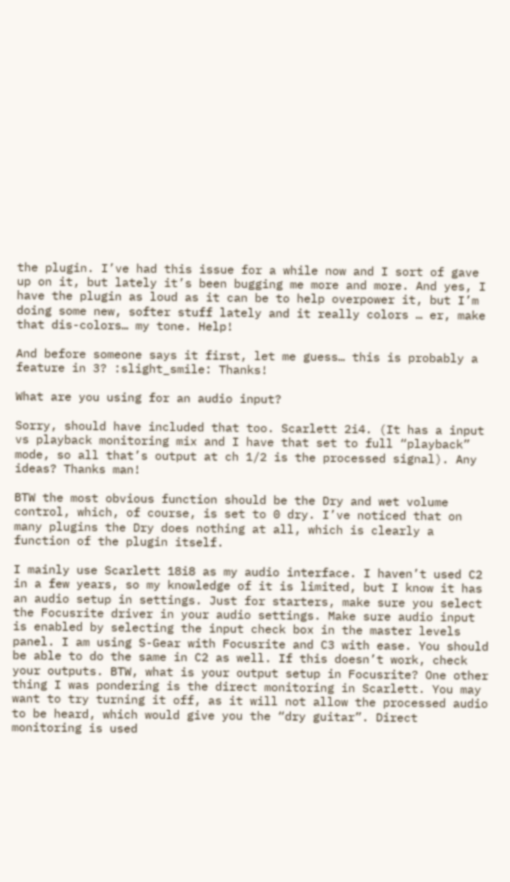the plugin. I’ve had this issue for a while now and I sort of gave up on it, but lately it’s been bugging me more and more. And yes, I have the plugin as loud as it can be to help overpower it, but I’m doing some new, softer stuff lately and it really colors … er, make that dis-colors… my tone. Help!

And before someone says it first, let me guess… this is probably a feature in 3? :slight_smile: Thanks!

What are you using for an audio input?

Sorry, should have included that too. Scarlett 2i4. (It has a input vs playback monitoring mix and I have that set to full “playback” mode, so all that’s output at ch 1/2 is the processed signal). Any ideas? Thanks man!

BTW the most obvious function should be the Dry and wet volume control, which, of course, is set to 0 dry. I’ve noticed that on many plugins the Dry does nothing at all, which is clearly a function of the plugin itself.

I mainly use Scarlett 18i8 as my audio interface. I haven’t used C2 in a few years, so my knowledge of it is limited, but I know it has an audio setup in settings. Just for starters, make sure you select the Focusrite driver in your audio settings. Make sure audio input is enabled by selecting the input check box in the master levels panel. I am using S-Gear with Focusrite and C3 with ease. You should be able to do the same in C2 as well. If this doesn’t work, check your outputs. BTW, what is your output setup in Focusrite? One other thing I was pondering is the direct monitoring in Scarlett. You may want to try turning it off, as it will not allow the processed audio to be heard, which would give you the “dry guitar”. Direct monitoring is used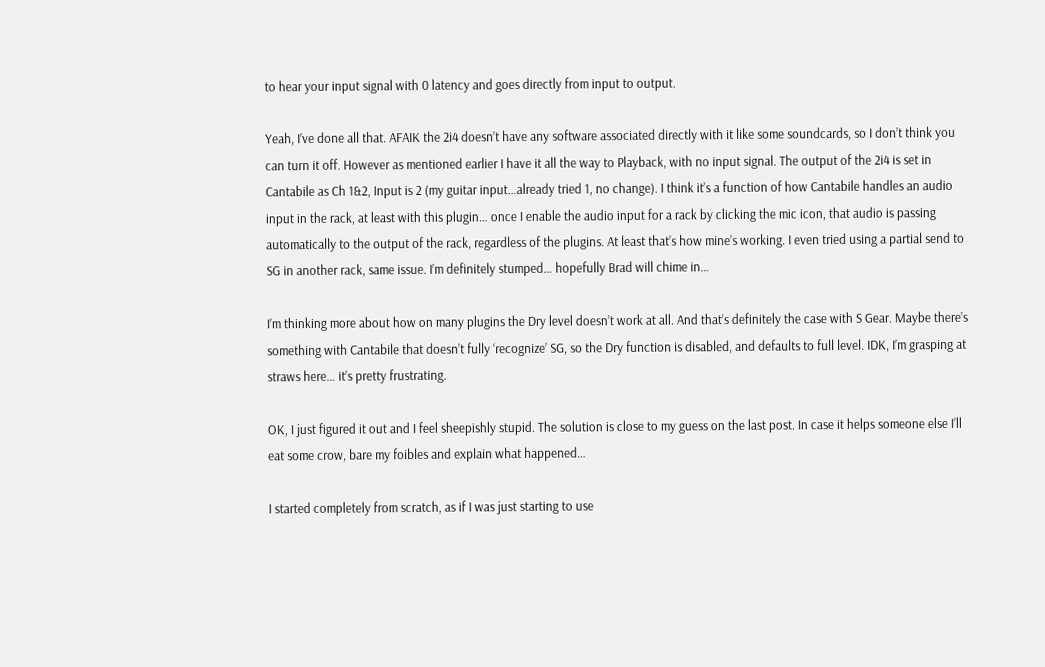to hear your input signal with 0 latency and goes directly from input to output.

Yeah, I’ve done all that. AFAIK the 2i4 doesn’t have any software associated directly with it like some soundcards, so I don’t think you can turn it off. However as mentioned earlier I have it all the way to Playback, with no input signal. The output of the 2i4 is set in Cantabile as Ch 1&2, Input is 2 (my guitar input…already tried 1, no change). I think it’s a function of how Cantabile handles an audio input in the rack, at least with this plugin… once I enable the audio input for a rack by clicking the mic icon, that audio is passing automatically to the output of the rack, regardless of the plugins. At least that’s how mine’s working. I even tried using a partial send to SG in another rack, same issue. I’m definitely stumped… hopefully Brad will chime in…

I’m thinking more about how on many plugins the Dry level doesn’t work at all. And that’s definitely the case with S Gear. Maybe there’s something with Cantabile that doesn’t fully ‘recognize’ SG, so the Dry function is disabled, and defaults to full level. IDK, I’m grasping at straws here… it’s pretty frustrating.

OK, I just figured it out and I feel sheepishly stupid. The solution is close to my guess on the last post. In case it helps someone else I’ll eat some crow, bare my foibles and explain what happened…

I started completely from scratch, as if I was just starting to use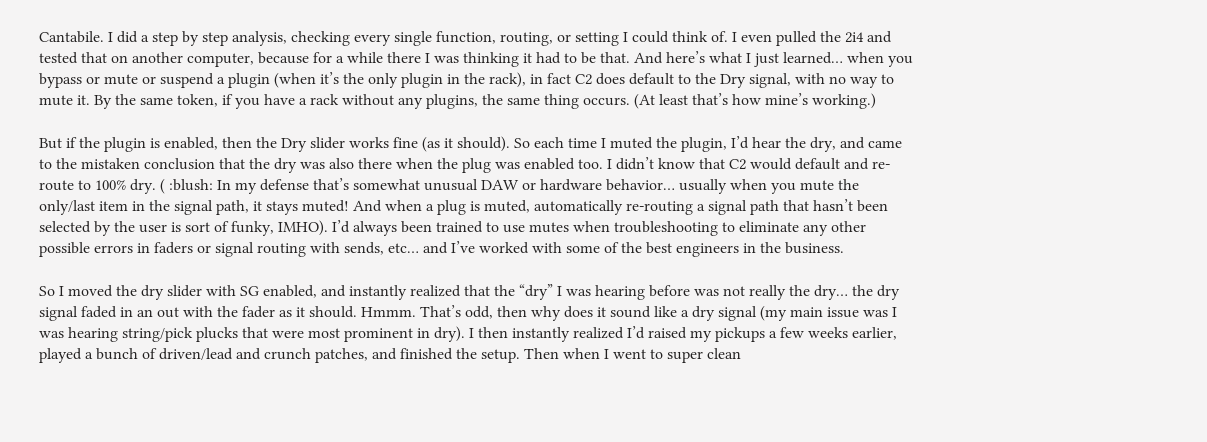Cantabile. I did a step by step analysis, checking every single function, routing, or setting I could think of. I even pulled the 2i4 and tested that on another computer, because for a while there I was thinking it had to be that. And here’s what I just learned… when you bypass or mute or suspend a plugin (when it’s the only plugin in the rack), in fact C2 does default to the Dry signal, with no way to mute it. By the same token, if you have a rack without any plugins, the same thing occurs. (At least that’s how mine’s working.)

But if the plugin is enabled, then the Dry slider works fine (as it should). So each time I muted the plugin, I’d hear the dry, and came to the mistaken conclusion that the dry was also there when the plug was enabled too. I didn’t know that C2 would default and re-route to 100% dry. ( :blush: In my defense that’s somewhat unusual DAW or hardware behavior… usually when you mute the only/last item in the signal path, it stays muted! And when a plug is muted, automatically re-routing a signal path that hasn’t been selected by the user is sort of funky, IMHO). I’d always been trained to use mutes when troubleshooting to eliminate any other possible errors in faders or signal routing with sends, etc… and I’ve worked with some of the best engineers in the business.

So I moved the dry slider with SG enabled, and instantly realized that the “dry” I was hearing before was not really the dry… the dry signal faded in an out with the fader as it should. Hmmm. That’s odd, then why does it sound like a dry signal (my main issue was I was hearing string/pick plucks that were most prominent in dry). I then instantly realized I’d raised my pickups a few weeks earlier, played a bunch of driven/lead and crunch patches, and finished the setup. Then when I went to super clean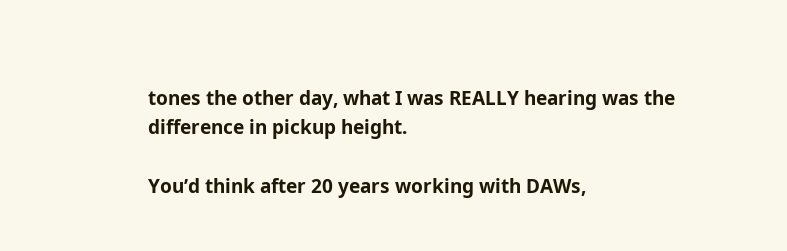tones the other day, what I was REALLY hearing was the difference in pickup height.

You’d think after 20 years working with DAWs,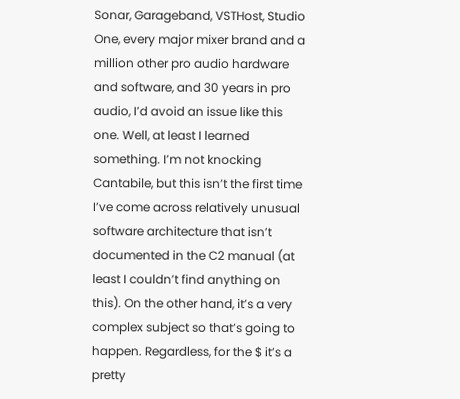Sonar, Garageband, VSTHost, Studio One, every major mixer brand and a million other pro audio hardware and software, and 30 years in pro audio, I’d avoid an issue like this one. Well, at least I learned something. I’m not knocking Cantabile, but this isn’t the first time I’ve come across relatively unusual software architecture that isn’t documented in the C2 manual (at least I couldn’t find anything on this). On the other hand, it’s a very complex subject so that’s going to happen. Regardless, for the $ it’s a pretty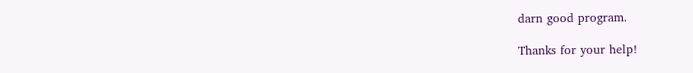darn good program.

Thanks for your help!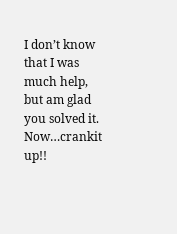I don’t know that I was much help, but am glad you solved it. Now…crankit up!!